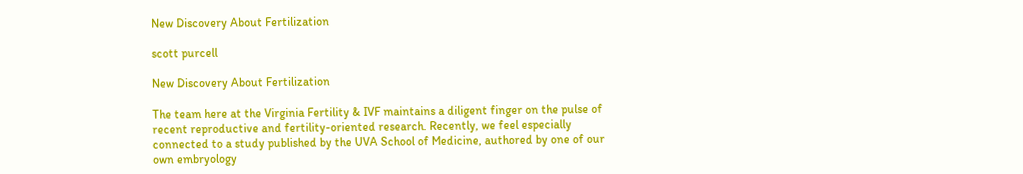New Discovery About Fertilization

scott purcell

New Discovery About Fertilization

The team here at the Virginia Fertility & IVF maintains a diligent finger on the pulse of recent reproductive and fertility-oriented research. Recently, we feel especially connected to a study published by the UVA School of Medicine, authored by one of our own embryology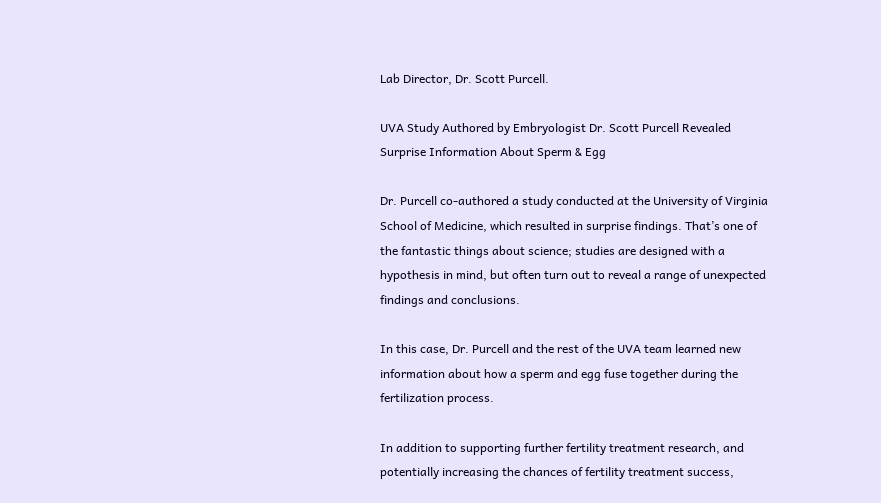Lab Director, Dr. Scott Purcell.

UVA Study Authored by Embryologist Dr. Scott Purcell Revealed Surprise Information About Sperm & Egg

Dr. Purcell co-authored a study conducted at the University of Virginia School of Medicine, which resulted in surprise findings. That’s one of the fantastic things about science; studies are designed with a hypothesis in mind, but often turn out to reveal a range of unexpected findings and conclusions.

In this case, Dr. Purcell and the rest of the UVA team learned new information about how a sperm and egg fuse together during the fertilization process.

In addition to supporting further fertility treatment research, and potentially increasing the chances of fertility treatment success,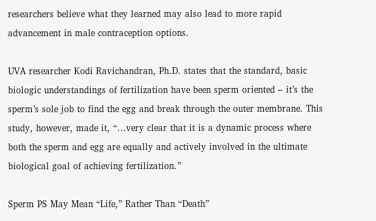researchers believe what they learned may also lead to more rapid advancement in male contraception options.

UVA researcher Kodi Ravichandran, Ph.D. states that the standard, basic biologic understandings of fertilization have been sperm oriented – it’s the sperm’s sole job to find the egg and break through the outer membrane. This study, however, made it, “…very clear that it is a dynamic process where both the sperm and egg are equally and actively involved in the ultimate biological goal of achieving fertilization.”

Sperm PS May Mean “Life,” Rather Than “Death”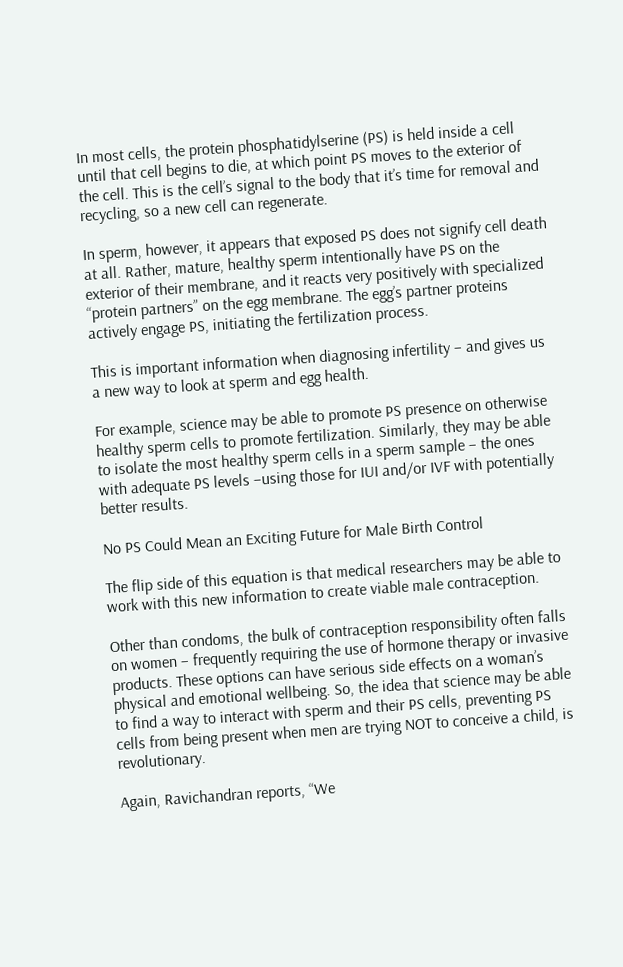In most cells, the protein phosphatidylserine (PS) is held inside a cell until that cell begins to die, at which point PS moves to the exterior of the cell. This is the cell’s signal to the body that it’s time for removal and recycling, so a new cell can regenerate.

In sperm, however, it appears that exposed PS does not signify cell death at all. Rather, mature, healthy sperm intentionally have PS on the exterior of their membrane, and it reacts very positively with specialized “protein partners” on the egg membrane. The egg’s partner proteins actively engage PS, initiating the fertilization process.

This is important information when diagnosing infertility – and gives us a new way to look at sperm and egg health.

For example, science may be able to promote PS presence on otherwise healthy sperm cells to promote fertilization. Similarly, they may be able to isolate the most healthy sperm cells in a sperm sample – the ones with adequate PS levels –using those for IUI and/or IVF with potentially better results.

No PS Could Mean an Exciting Future for Male Birth Control

The flip side of this equation is that medical researchers may be able to work with this new information to create viable male contraception.

Other than condoms, the bulk of contraception responsibility often falls on women – frequently requiring the use of hormone therapy or invasive products. These options can have serious side effects on a woman’s physical and emotional wellbeing. So, the idea that science may be able to find a way to interact with sperm and their PS cells, preventing PS cells from being present when men are trying NOT to conceive a child, is revolutionary.

Again, Ravichandran reports, “We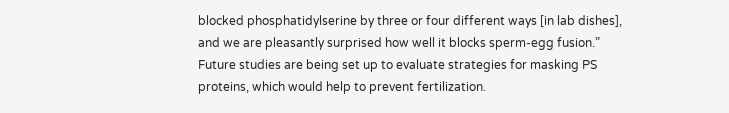blocked phosphatidylserine by three or four different ways [in lab dishes], and we are pleasantly surprised how well it blocks sperm-egg fusion.” Future studies are being set up to evaluate strategies for masking PS proteins, which would help to prevent fertilization.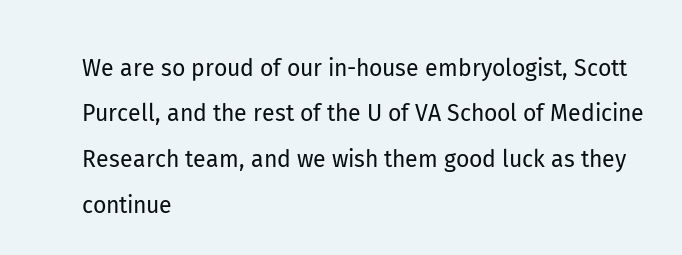We are so proud of our in-house embryologist, Scott Purcell, and the rest of the U of VA School of Medicine Research team, and we wish them good luck as they continue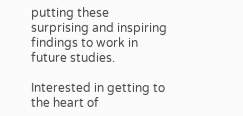putting these surprising and inspiring findings to work in future studies.

Interested in getting to the heart of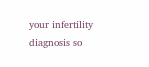your infertility diagnosis so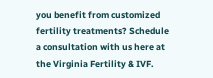you benefit from customized fertility treatments? Schedule a consultation with us here at the Virginia Fertility & IVF.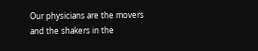Our physicians are the movers and the shakers in the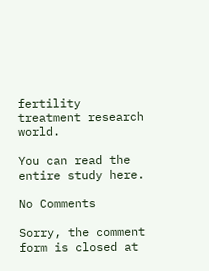fertility treatment research world.

You can read the entire study here.

No Comments

Sorry, the comment form is closed at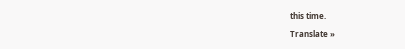this time.

Translate »